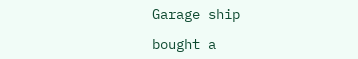Garage ship

bought a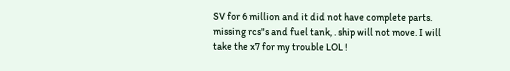SV for 6 million and it did not have complete parts. missing rcs"s and fuel tank, . ship will not move. I will take the x7 for my trouble LOL !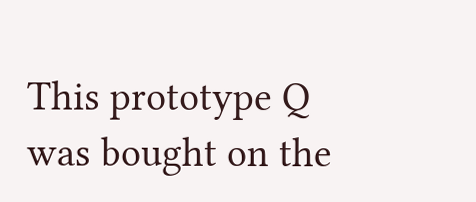This prototype Q was bought on the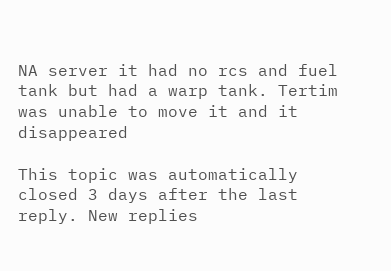NA server it had no rcs and fuel tank but had a warp tank. Tertim was unable to move it and it disappeared

This topic was automatically closed 3 days after the last reply. New replies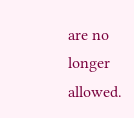are no longer allowed.